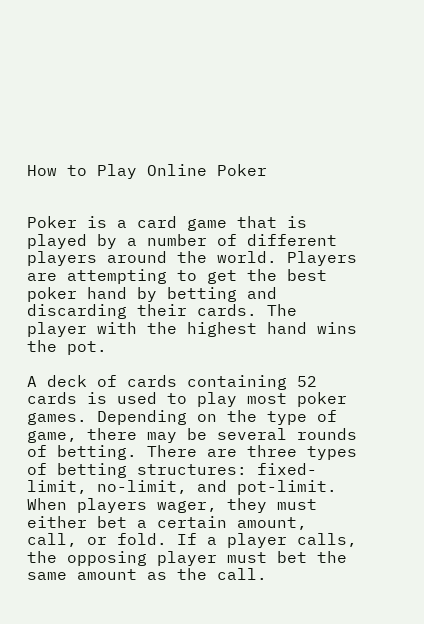How to Play Online Poker


Poker is a card game that is played by a number of different players around the world. Players are attempting to get the best poker hand by betting and discarding their cards. The player with the highest hand wins the pot.

A deck of cards containing 52 cards is used to play most poker games. Depending on the type of game, there may be several rounds of betting. There are three types of betting structures: fixed-limit, no-limit, and pot-limit. When players wager, they must either bet a certain amount, call, or fold. If a player calls, the opposing player must bet the same amount as the call.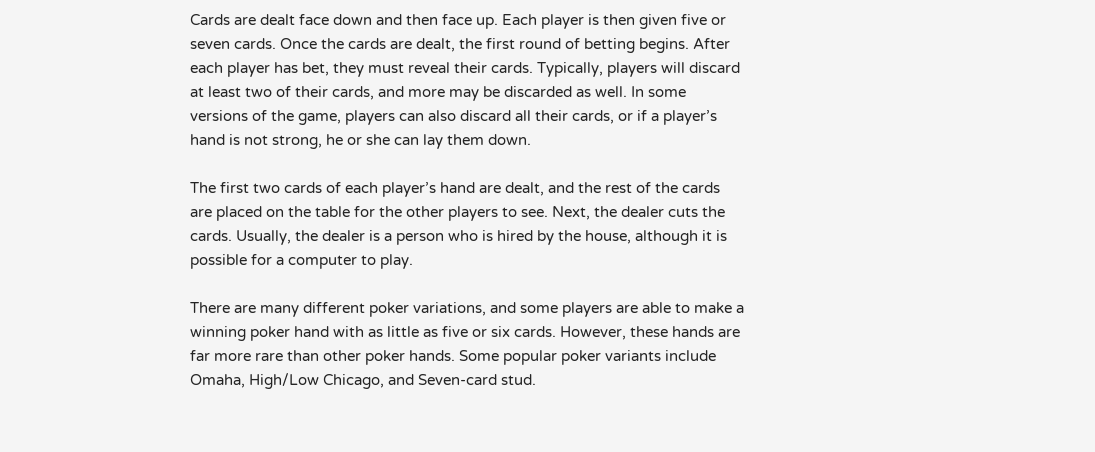Cards are dealt face down and then face up. Each player is then given five or seven cards. Once the cards are dealt, the first round of betting begins. After each player has bet, they must reveal their cards. Typically, players will discard at least two of their cards, and more may be discarded as well. In some versions of the game, players can also discard all their cards, or if a player’s hand is not strong, he or she can lay them down.

The first two cards of each player’s hand are dealt, and the rest of the cards are placed on the table for the other players to see. Next, the dealer cuts the cards. Usually, the dealer is a person who is hired by the house, although it is possible for a computer to play.

There are many different poker variations, and some players are able to make a winning poker hand with as little as five or six cards. However, these hands are far more rare than other poker hands. Some popular poker variants include Omaha, High/Low Chicago, and Seven-card stud.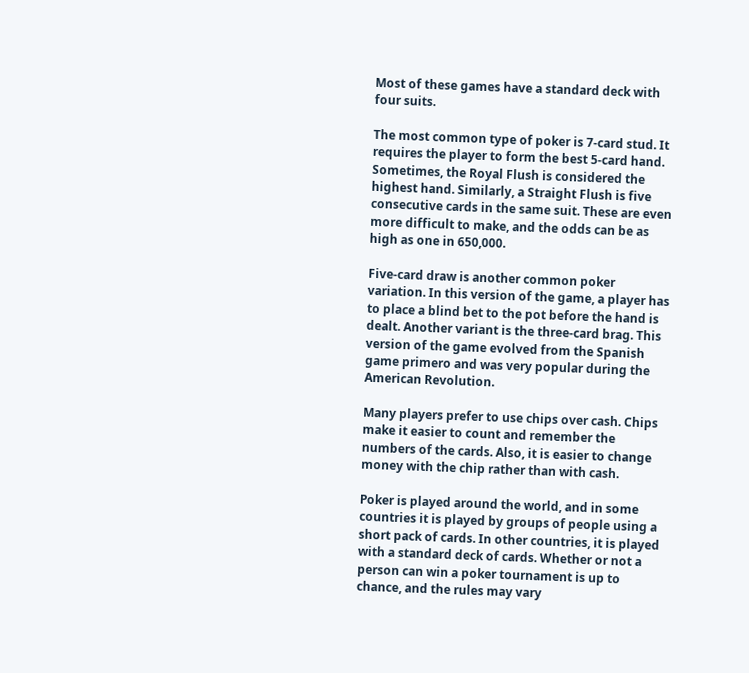Most of these games have a standard deck with four suits.

The most common type of poker is 7-card stud. It requires the player to form the best 5-card hand. Sometimes, the Royal Flush is considered the highest hand. Similarly, a Straight Flush is five consecutive cards in the same suit. These are even more difficult to make, and the odds can be as high as one in 650,000.

Five-card draw is another common poker variation. In this version of the game, a player has to place a blind bet to the pot before the hand is dealt. Another variant is the three-card brag. This version of the game evolved from the Spanish game primero and was very popular during the American Revolution.

Many players prefer to use chips over cash. Chips make it easier to count and remember the numbers of the cards. Also, it is easier to change money with the chip rather than with cash.

Poker is played around the world, and in some countries it is played by groups of people using a short pack of cards. In other countries, it is played with a standard deck of cards. Whether or not a person can win a poker tournament is up to chance, and the rules may vary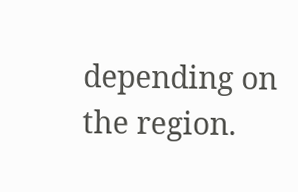depending on the region.